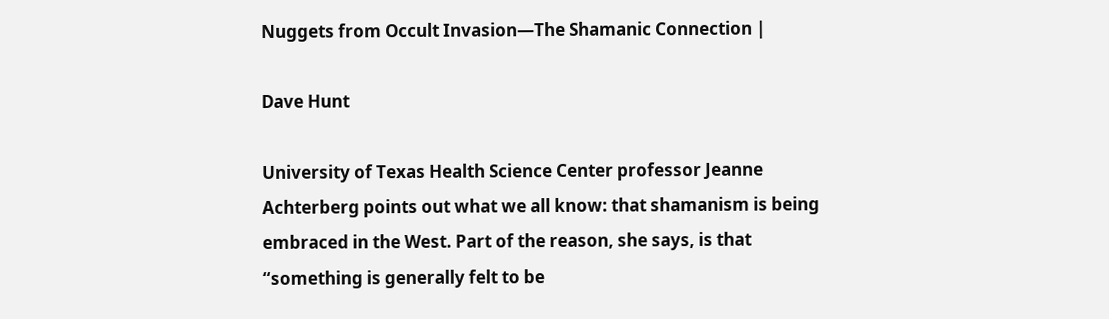Nuggets from Occult Invasion—The Shamanic Connection |

Dave Hunt

University of Texas Health Science Center professor Jeanne Achterberg points out what we all know: that shamanism is being embraced in the West. Part of the reason, she says, is that “something is generally felt to be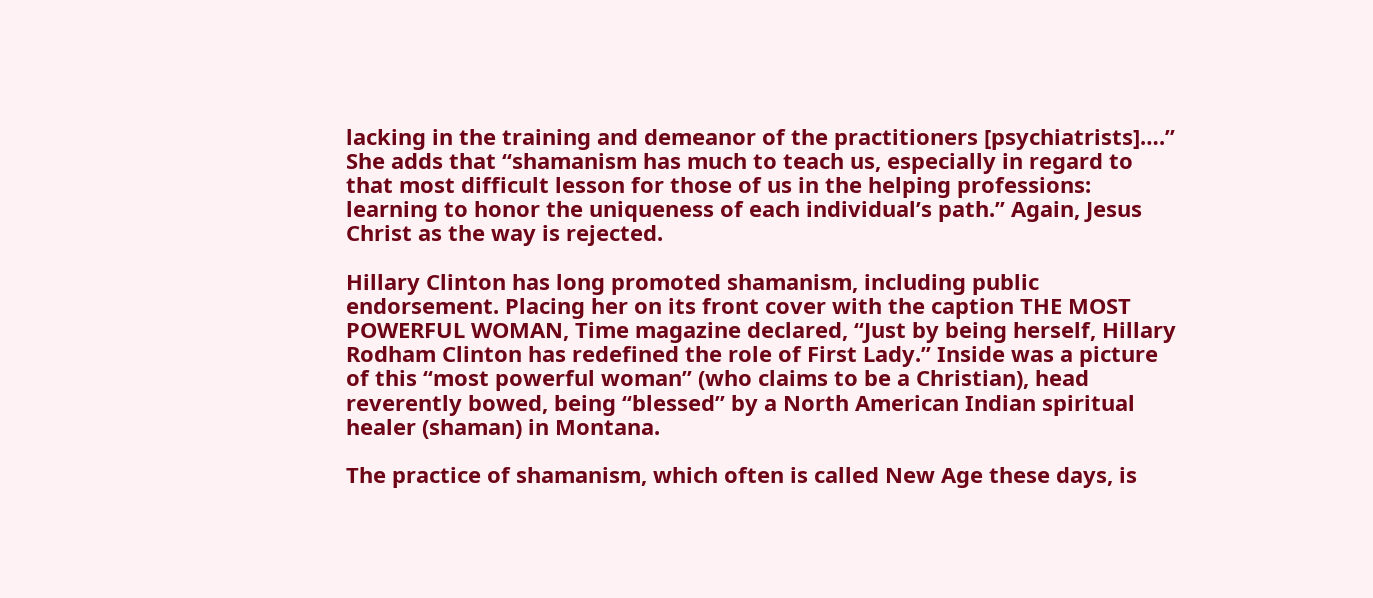lacking in the training and demeanor of the practitioners [psychiatrists]….” She adds that “shamanism has much to teach us, especially in regard to that most difficult lesson for those of us in the helping professions: learning to honor the uniqueness of each individual’s path.” Again, Jesus Christ as the way is rejected.

Hillary Clinton has long promoted shamanism, including public endorsement. Placing her on its front cover with the caption THE MOST POWERFUL WOMAN, Time magazine declared, “Just by being herself, Hillary Rodham Clinton has redefined the role of First Lady.” Inside was a picture of this “most powerful woman” (who claims to be a Christian), head reverently bowed, being “blessed” by a North American Indian spiritual healer (shaman) in Montana.

The practice of shamanism, which often is called New Age these days, is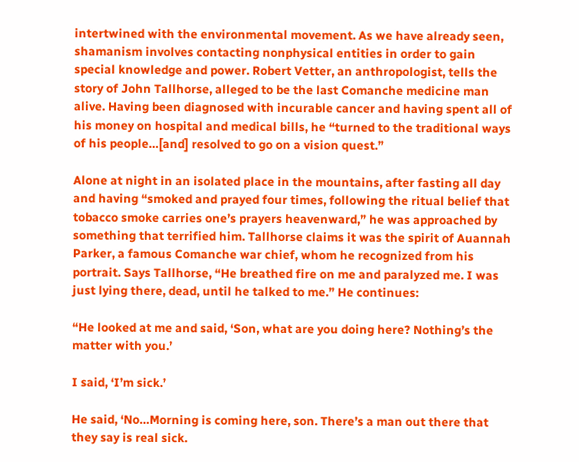intertwined with the environmental movement. As we have already seen, shamanism involves contacting nonphysical entities in order to gain special knowledge and power. Robert Vetter, an anthropologist, tells the story of John Tallhorse, alleged to be the last Comanche medicine man alive. Having been diagnosed with incurable cancer and having spent all of his money on hospital and medical bills, he “turned to the traditional ways of his people…[and] resolved to go on a vision quest.”

Alone at night in an isolated place in the mountains, after fasting all day and having “smoked and prayed four times, following the ritual belief that tobacco smoke carries one’s prayers heavenward,” he was approached by something that terrified him. Tallhorse claims it was the spirit of Auannah Parker, a famous Comanche war chief, whom he recognized from his portrait. Says Tallhorse, “He breathed fire on me and paralyzed me. I was just lying there, dead, until he talked to me.” He continues:

“He looked at me and said, ‘Son, what are you doing here? Nothing’s the matter with you.’

I said, ‘I’m sick.’

He said, ‘No…Morning is coming here, son. There’s a man out there that they say is real sick.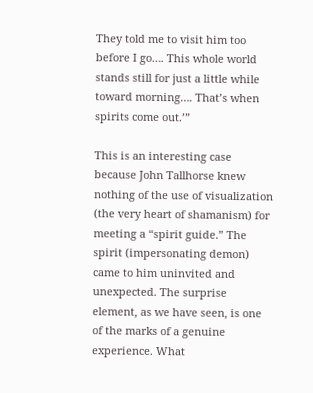They told me to visit him too before I go…. This whole world stands still for just a little while toward morning…. That’s when spirits come out.’”

This is an interesting case because John Tallhorse knew nothing of the use of visualization (the very heart of shamanism) for meeting a “spirit guide.” The spirit (impersonating demon) came to him uninvited and unexpected. The surprise element, as we have seen, is one of the marks of a genuine experience. What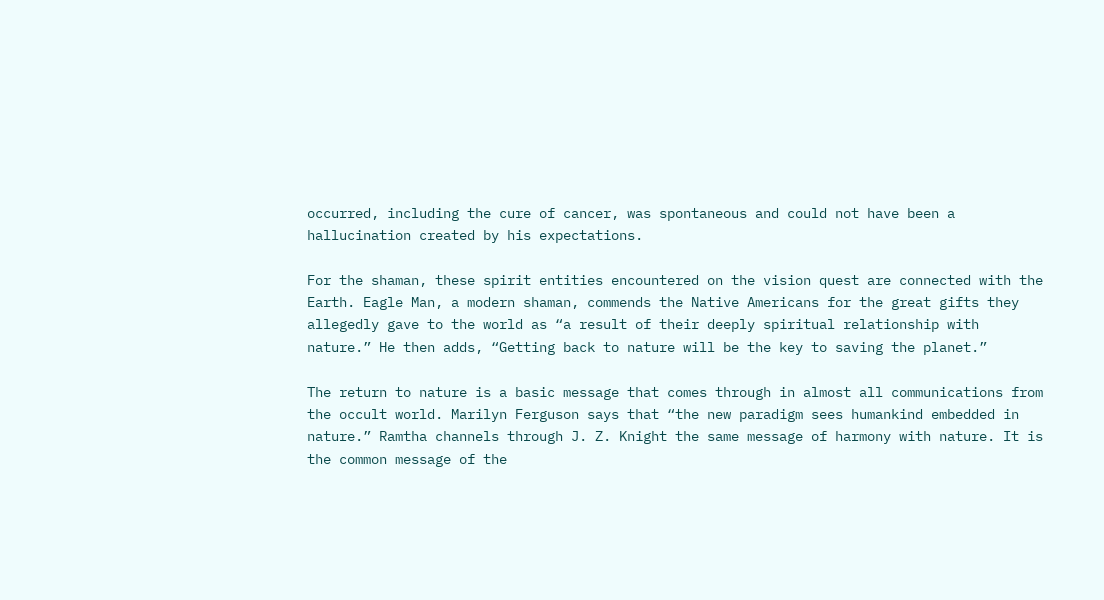occurred, including the cure of cancer, was spontaneous and could not have been a hallucination created by his expectations.

For the shaman, these spirit entities encountered on the vision quest are connected with the Earth. Eagle Man, a modern shaman, commends the Native Americans for the great gifts they allegedly gave to the world as “a result of their deeply spiritual relationship with nature.” He then adds, “Getting back to nature will be the key to saving the planet.”

The return to nature is a basic message that comes through in almost all communications from the occult world. Marilyn Ferguson says that “the new paradigm sees humankind embedded in nature.” Ramtha channels through J. Z. Knight the same message of harmony with nature. It is the common message of the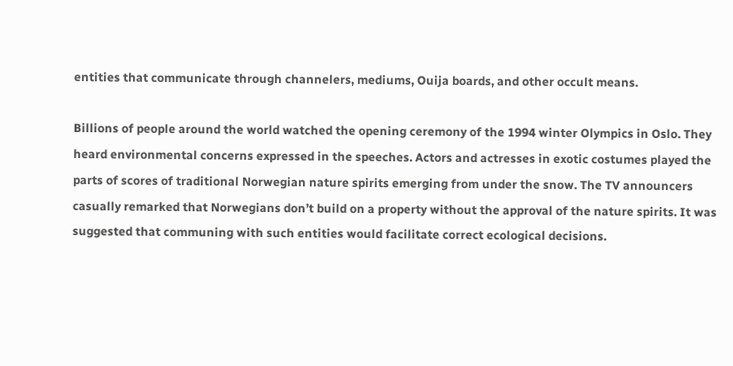entities that communicate through channelers, mediums, Ouija boards, and other occult means.

Billions of people around the world watched the opening ceremony of the 1994 winter Olympics in Oslo. They heard environmental concerns expressed in the speeches. Actors and actresses in exotic costumes played the parts of scores of traditional Norwegian nature spirits emerging from under the snow. The TV announcers casually remarked that Norwegians don’t build on a property without the approval of the nature spirits. It was suggested that communing with such entities would facilitate correct ecological decisions.